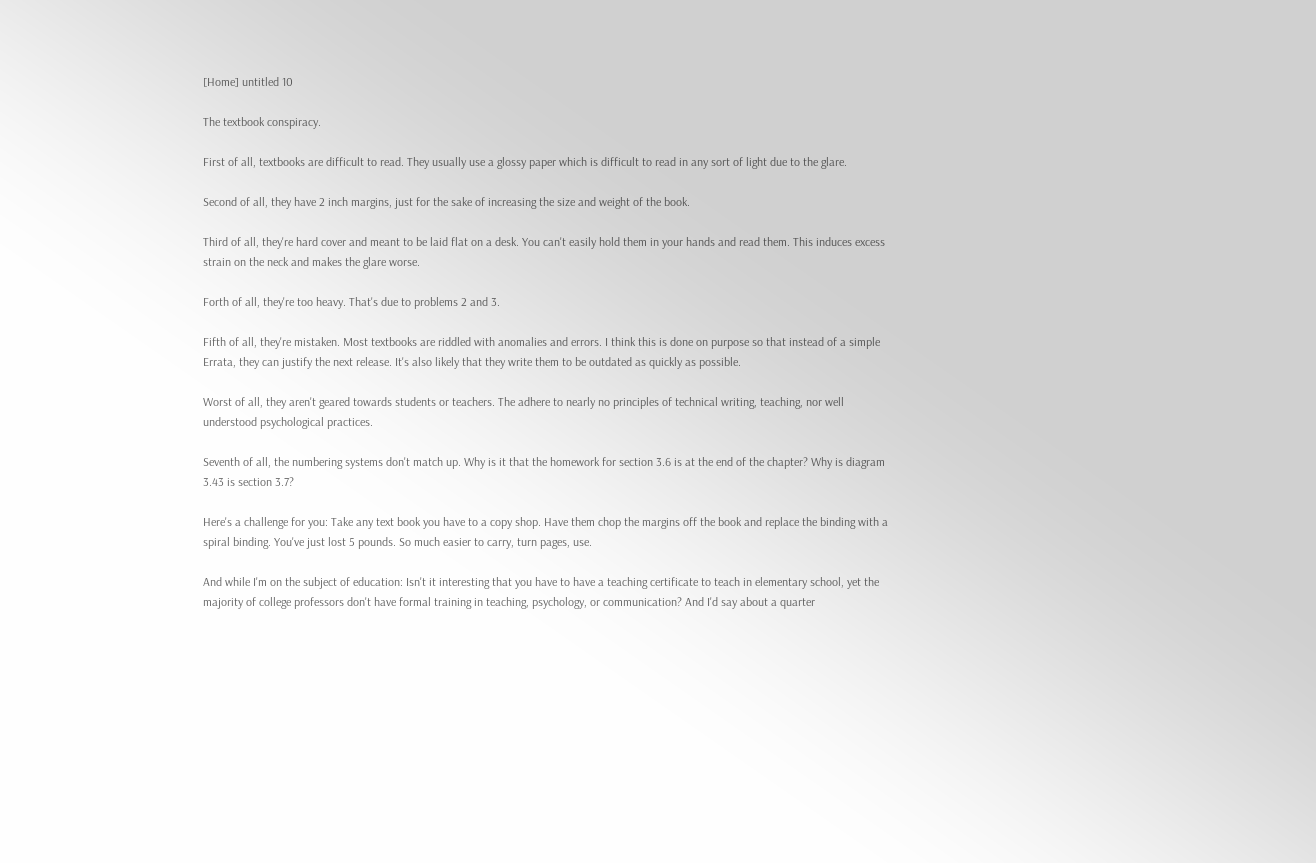[Home] untitled 10

The textbook conspiracy.

First of all, textbooks are difficult to read. They usually use a glossy paper which is difficult to read in any sort of light due to the glare.

Second of all, they have 2 inch margins, just for the sake of increasing the size and weight of the book.

Third of all, they're hard cover and meant to be laid flat on a desk. You can't easily hold them in your hands and read them. This induces excess strain on the neck and makes the glare worse.

Forth of all, they're too heavy. That's due to problems 2 and 3.

Fifth of all, they're mistaken. Most textbooks are riddled with anomalies and errors. I think this is done on purpose so that instead of a simple Errata, they can justify the next release. It's also likely that they write them to be outdated as quickly as possible.

Worst of all, they aren't geared towards students or teachers. The adhere to nearly no principles of technical writing, teaching, nor well understood psychological practices.

Seventh of all, the numbering systems don't match up. Why is it that the homework for section 3.6 is at the end of the chapter? Why is diagram 3.43 is section 3.7?

Here's a challenge for you: Take any text book you have to a copy shop. Have them chop the margins off the book and replace the binding with a spiral binding. You've just lost 5 pounds. So much easier to carry, turn pages, use.

And while I'm on the subject of education: Isn't it interesting that you have to have a teaching certificate to teach in elementary school, yet the majority of college professors don't have formal training in teaching, psychology, or communication? And I'd say about a quarter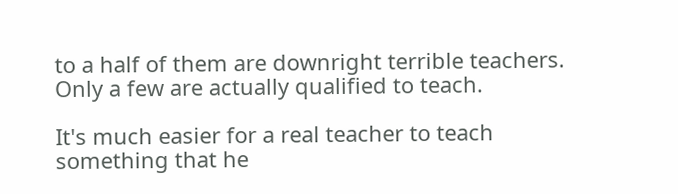to a half of them are downright terrible teachers. Only a few are actually qualified to teach.

It's much easier for a real teacher to teach something that he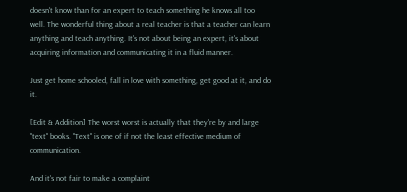doesn't know than for an expert to teach something he knows all too well. The wonderful thing about a real teacher is that a teacher can learn anything and teach anything. It's not about being an expert, it's about acquiring information and communicating it in a fluid manner.

Just get home schooled, fall in love with something, get good at it, and do it.

[Edit & Addition] The worst worst is actually that they're by and large "text" books. "Text" is one of if not the least effective medium of communication.

And it's not fair to make a complaint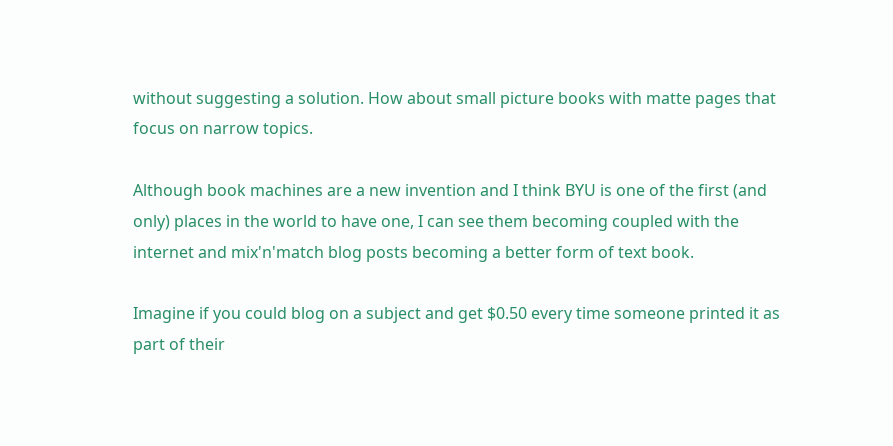without suggesting a solution. How about small picture books with matte pages that focus on narrow topics.

Although book machines are a new invention and I think BYU is one of the first (and only) places in the world to have one, I can see them becoming coupled with the internet and mix'n'match blog posts becoming a better form of text book.

Imagine if you could blog on a subject and get $0.50 every time someone printed it as part of their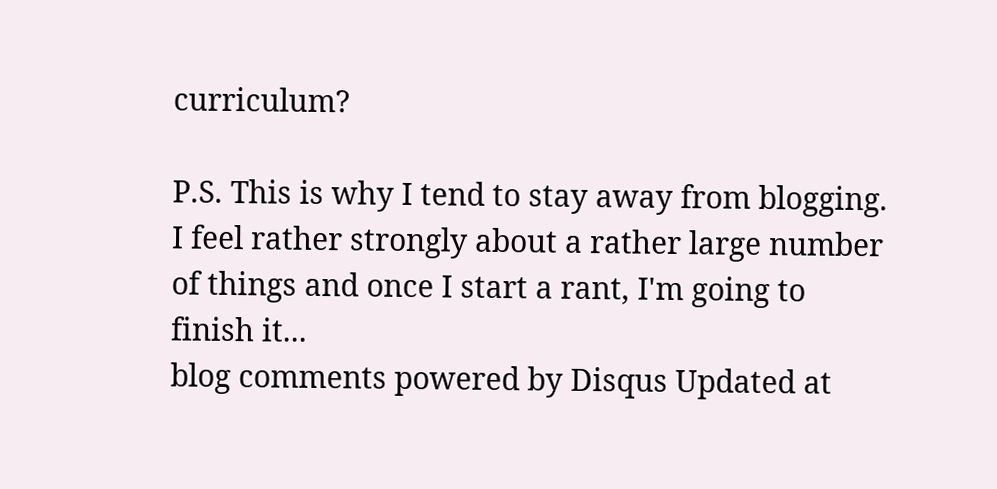curriculum?

P.S. This is why I tend to stay away from blogging. I feel rather strongly about a rather large number of things and once I start a rant, I'm going to finish it...
blog comments powered by Disqus Updated at